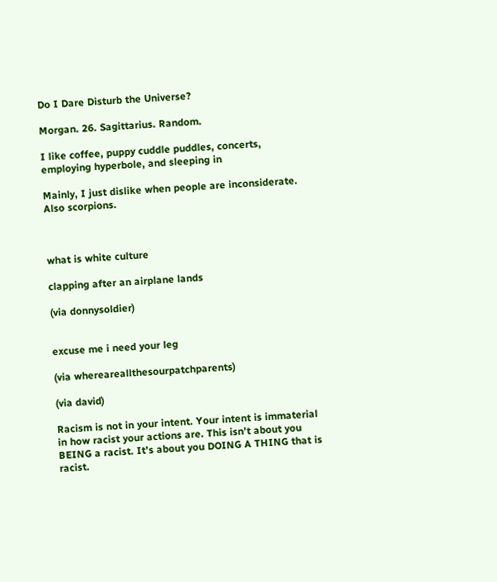Do I Dare Disturb the Universe?

Morgan. 26. Sagittarius. Random.

I like coffee, puppy cuddle puddles, concerts, employing hyperbole, and sleeping in

Mainly, I just dislike when people are inconsiderate. Also scorpions.



what is white culture

clapping after an airplane lands

(via donnysoldier)


excuse me i need your leg

(via whereareallthesourpatchparents)

(via david)

Racism is not in your intent. Your intent is immaterial in how racist your actions are. This isn’t about you BEING a racist. It’s about you DOING A THING that is racist.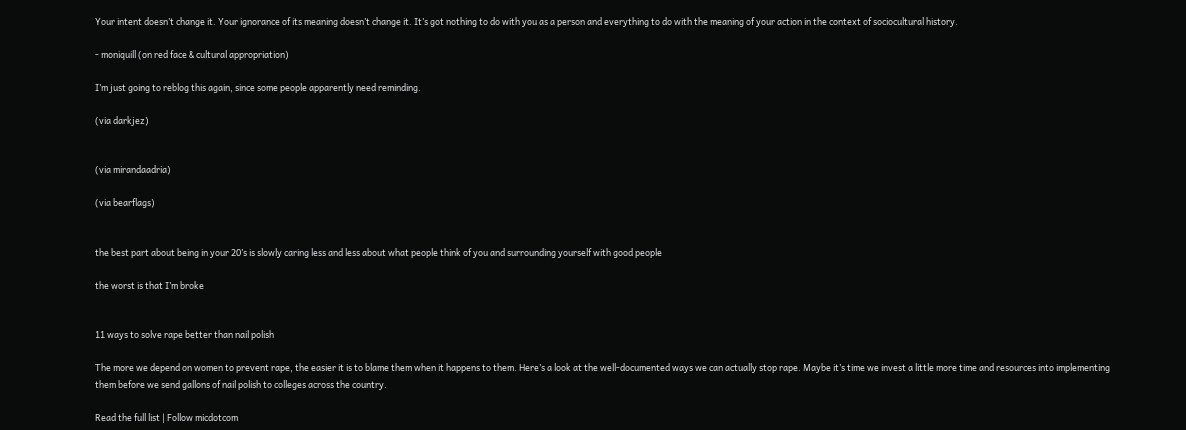Your intent doesn’t change it. Your ignorance of its meaning doesn’t change it. It’s got nothing to do with you as a person and everything to do with the meaning of your action in the context of sociocultural history.

- moniquill (on red face & cultural appropriation)

I’m just going to reblog this again, since some people apparently need reminding.

(via darkjez)


(via mirandaadria)

(via bearflags)


the best part about being in your 20’s is slowly caring less and less about what people think of you and surrounding yourself with good people

the worst is that I’m broke


11 ways to solve rape better than nail polish

The more we depend on women to prevent rape, the easier it is to blame them when it happens to them. Here’s a look at the well-documented ways we can actually stop rape. Maybe it’s time we invest a little more time and resources into implementing them before we send gallons of nail polish to colleges across the country.

Read the full list | Follow micdotcom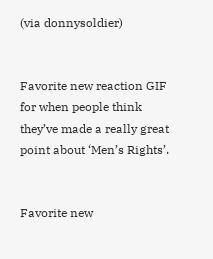(via donnysoldier)


Favorite new reaction GIF for when people think they’ve made a really great point about ‘Men’s Rights’.


Favorite new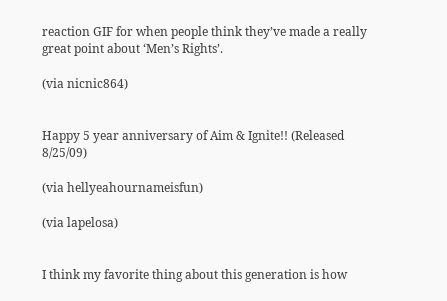reaction GIF for when people think they’ve made a really great point about ‘Men’s Rights’.

(via nicnic864)


Happy 5 year anniversary of Aim & Ignite!! (Released 8/25/09)

(via hellyeahournameisfun)

(via lapelosa)


I think my favorite thing about this generation is how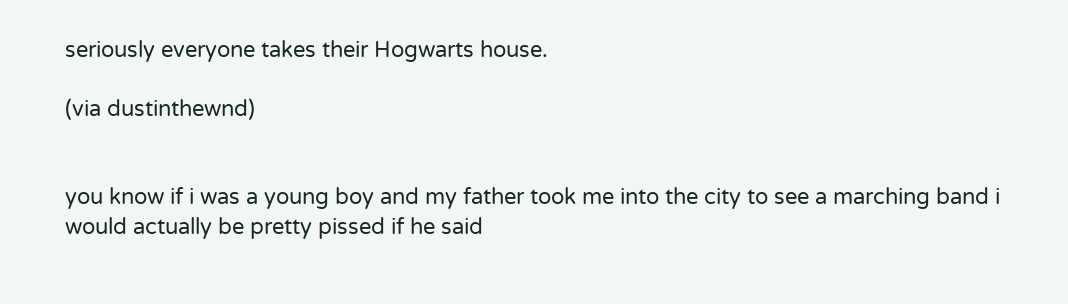seriously everyone takes their Hogwarts house.

(via dustinthewnd)


you know if i was a young boy and my father took me into the city to see a marching band i would actually be pretty pissed if he said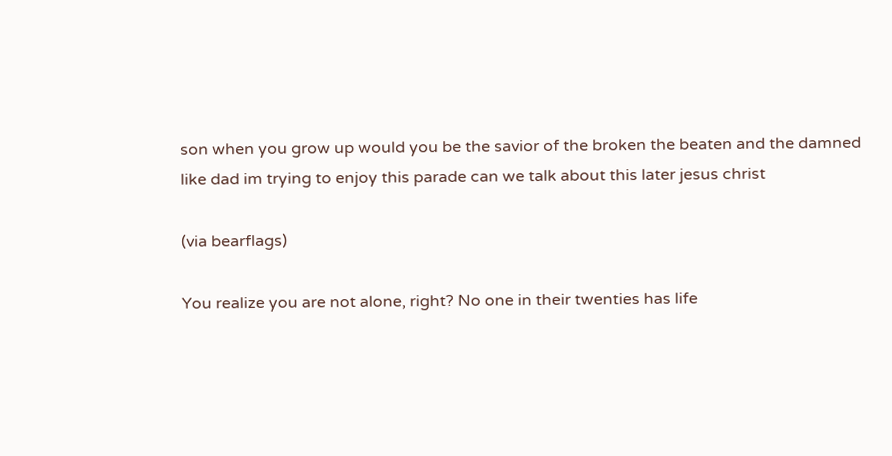son when you grow up would you be the savior of the broken the beaten and the damned like dad im trying to enjoy this parade can we talk about this later jesus christ

(via bearflags)

You realize you are not alone, right? No one in their twenties has life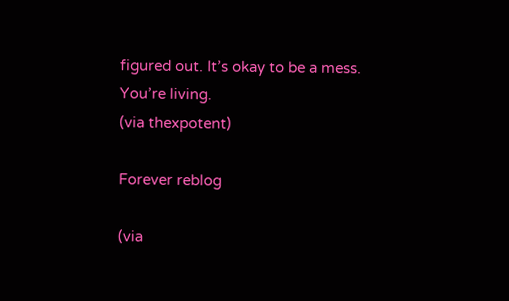figured out. It’s okay to be a mess. You’re living.
(via thexpotent)

Forever reblog

(via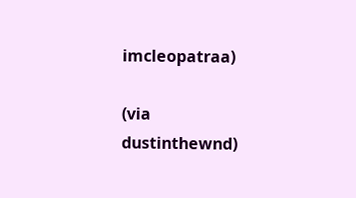imcleopatraa)

(via dustinthewnd)